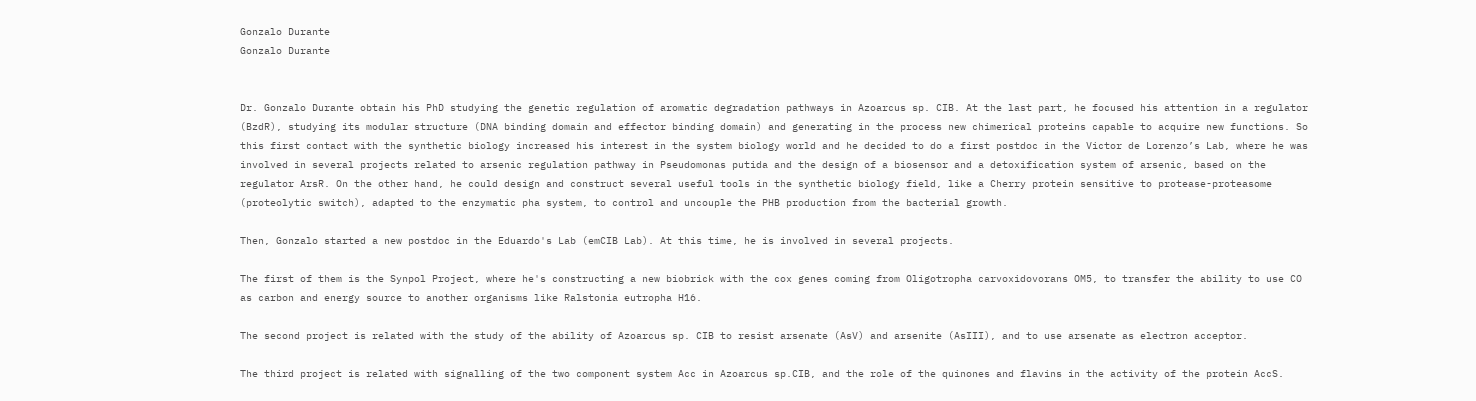Gonzalo Durante
Gonzalo Durante


Dr. Gonzalo Durante obtain his PhD studying the genetic regulation of aromatic degradation pathways in Azoarcus sp. CIB. At the last part, he focused his attention in a regulator (BzdR), studying its modular structure (DNA binding domain and effector binding domain) and generating in the process new chimerical proteins capable to acquire new functions. So this first contact with the synthetic biology increased his interest in the system biology world and he decided to do a first postdoc in the Victor de Lorenzo’s Lab, where he was involved in several projects related to arsenic regulation pathway in Pseudomonas putida and the design of a biosensor and a detoxification system of arsenic, based on the regulator ArsR. On the other hand, he could design and construct several useful tools in the synthetic biology field, like a Cherry protein sensitive to protease-proteasome (proteolytic switch), adapted to the enzymatic pha system, to control and uncouple the PHB production from the bacterial growth.

Then, Gonzalo started a new postdoc in the Eduardo's Lab (emCIB Lab). At this time, he is involved in several projects.

The first of them is the Synpol Project, where he's constructing a new biobrick with the cox genes coming from Oligotropha carvoxidovorans OM5, to transfer the ability to use CO as carbon and energy source to another organisms like Ralstonia eutropha H16.

The second project is related with the study of the ability of Azoarcus sp. CIB to resist arsenate (AsV) and arsenite (AsIII), and to use arsenate as electron acceptor.

The third project is related with signalling of the two component system Acc in Azoarcus sp.CIB, and the role of the quinones and flavins in the activity of the protein AccS.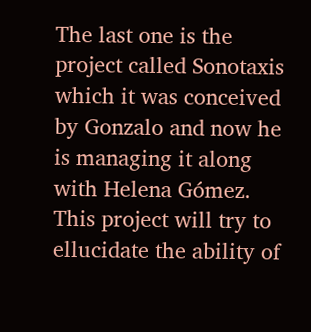The last one is the project called Sonotaxis which it was conceived by Gonzalo and now he is managing it along with Helena Gómez. This project will try to ellucidate the ability of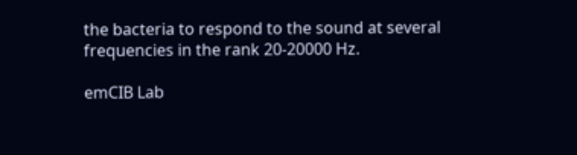the bacteria to respond to the sound at several frequencies in the rank 20-20000 Hz.

emCIB Lab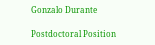Gonzalo Durante

Postdoctoral Position